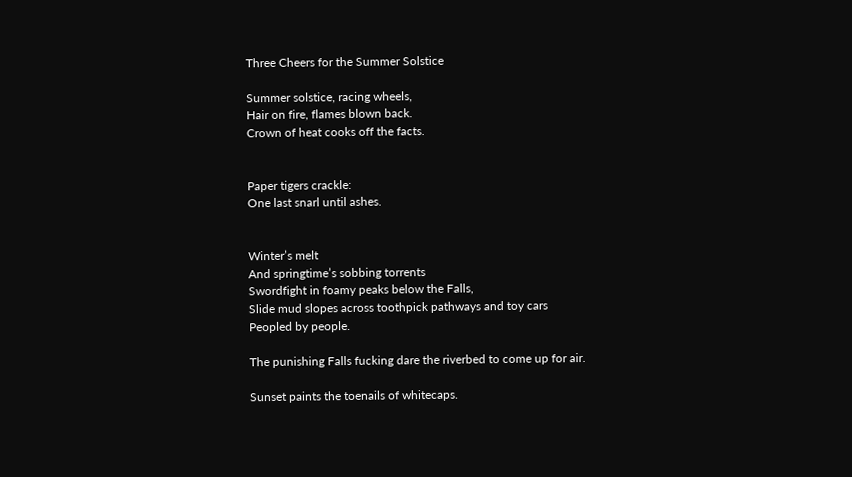Three Cheers for the Summer Solstice

Summer solstice, racing wheels,
Hair on fire, flames blown back.
Crown of heat cooks off the facts.


Paper tigers crackle:
One last snarl until ashes.


Winter’s melt
And springtime’s sobbing torrents
Swordfight in foamy peaks below the Falls,
Slide mud slopes across toothpick pathways and toy cars
Peopled by people.

The punishing Falls fucking dare the riverbed to come up for air.

Sunset paints the toenails of whitecaps.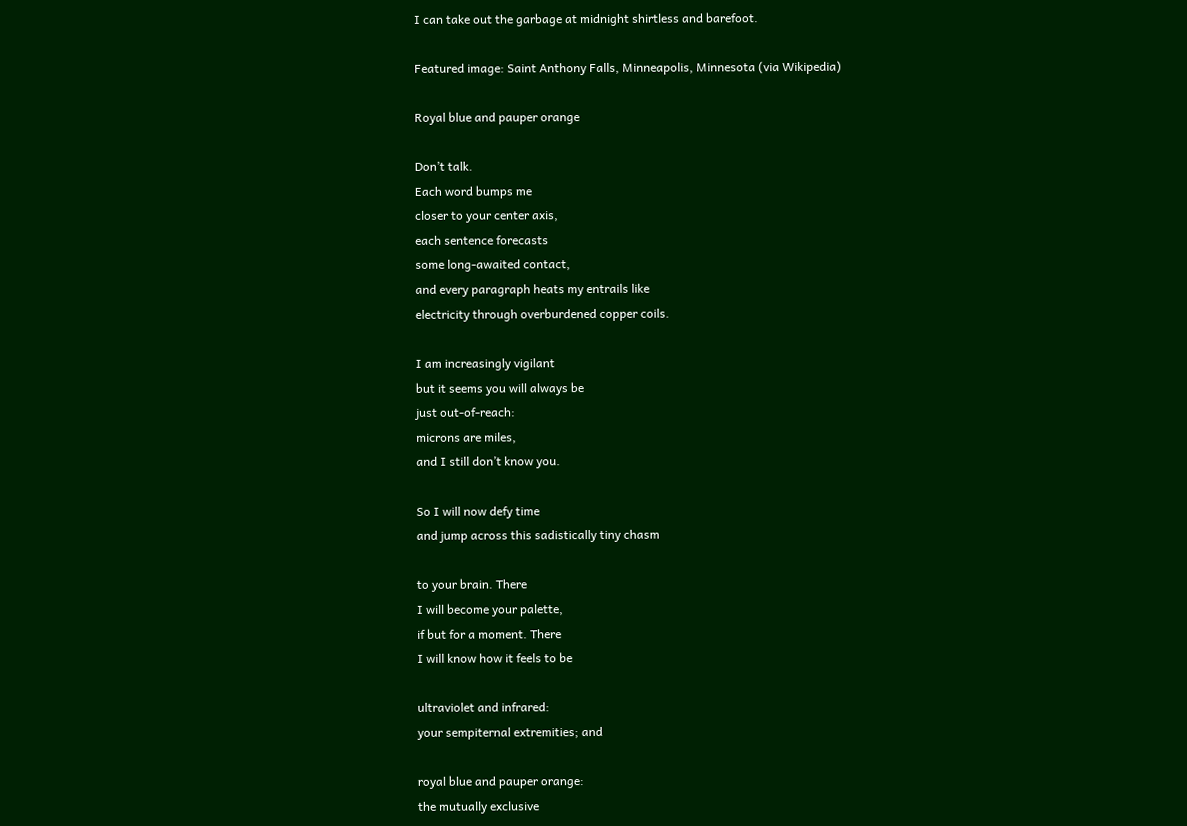I can take out the garbage at midnight shirtless and barefoot.

Featured image: Saint Anthony Falls, Minneapolis, Minnesota (via Wikipedia)

Royal blue and pauper orange

Don’t talk.
Each word bumps me
closer to your center axis,
each sentence forecasts
some long-awaited contact,
and every paragraph heats my entrails like
electricity through overburdened copper coils.

I am increasingly vigilant
but it seems you will always be
just out-of-reach:
microns are miles,
and I still don’t know you.

So I will now defy time
and jump across this sadistically tiny chasm

to your brain. There
I will become your palette,
if but for a moment. There
I will know how it feels to be

ultraviolet and infrared:
your sempiternal extremities; and

royal blue and pauper orange:
the mutually exclusive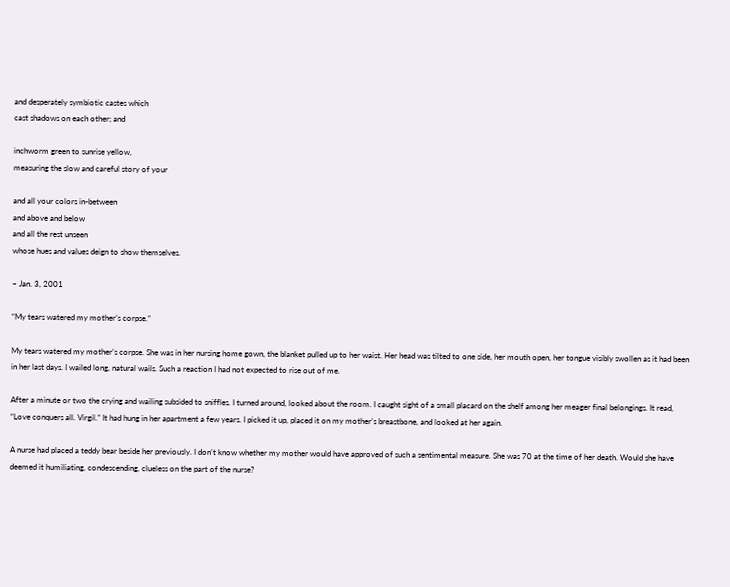and desperately symbiotic castes which
cast shadows on each other; and

inchworm green to sunrise yellow,
measuring the slow and careful story of your

and all your colors in-between
and above and below
and all the rest unseen
whose hues and values deign to show themselves.

– Jan. 3, 2001

“My tears watered my mother’s corpse.”

My tears watered my mother’s corpse. She was in her nursing home gown, the blanket pulled up to her waist. Her head was tilted to one side, her mouth open, her tongue visibly swollen as it had been in her last days. I wailed long, natural wails. Such a reaction I had not expected to rise out of me.

After a minute or two the crying and wailing subsided to sniffles. I turned around, looked about the room. I caught sight of a small placard on the shelf among her meager final belongings. It read, “Love conquers all. Virgil.” It had hung in her apartment a few years. I picked it up, placed it on my mother’s breastbone, and looked at her again.

A nurse had placed a teddy bear beside her previously. I don’t know whether my mother would have approved of such a sentimental measure. She was 70 at the time of her death. Would she have deemed it humiliating, condescending, clueless on the part of the nurse?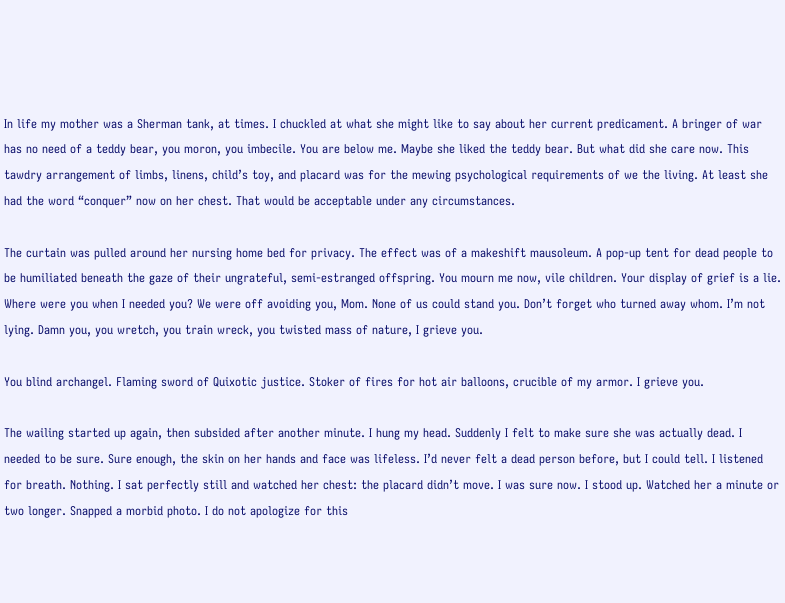In life my mother was a Sherman tank, at times. I chuckled at what she might like to say about her current predicament. A bringer of war has no need of a teddy bear, you moron, you imbecile. You are below me. Maybe she liked the teddy bear. But what did she care now. This tawdry arrangement of limbs, linens, child’s toy, and placard was for the mewing psychological requirements of we the living. At least she had the word “conquer” now on her chest. That would be acceptable under any circumstances.

The curtain was pulled around her nursing home bed for privacy. The effect was of a makeshift mausoleum. A pop-up tent for dead people to be humiliated beneath the gaze of their ungrateful, semi-estranged offspring. You mourn me now, vile children. Your display of grief is a lie. Where were you when I needed you? We were off avoiding you, Mom. None of us could stand you. Don’t forget who turned away whom. I’m not lying. Damn you, you wretch, you train wreck, you twisted mass of nature, I grieve you.

You blind archangel. Flaming sword of Quixotic justice. Stoker of fires for hot air balloons, crucible of my armor. I grieve you.

The wailing started up again, then subsided after another minute. I hung my head. Suddenly I felt to make sure she was actually dead. I needed to be sure. Sure enough, the skin on her hands and face was lifeless. I’d never felt a dead person before, but I could tell. I listened for breath. Nothing. I sat perfectly still and watched her chest: the placard didn’t move. I was sure now. I stood up. Watched her a minute or two longer. Snapped a morbid photo. I do not apologize for this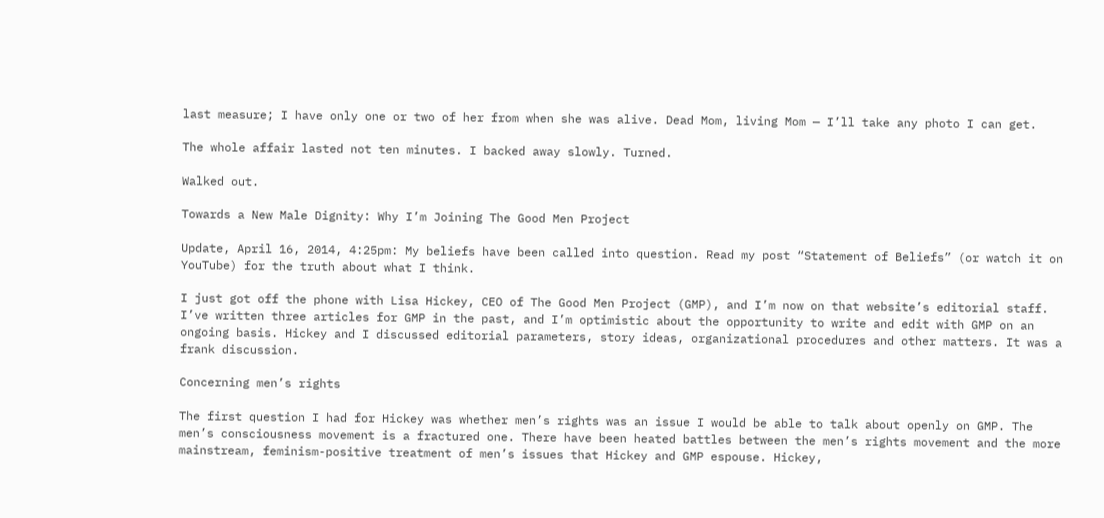last measure; I have only one or two of her from when she was alive. Dead Mom, living Mom — I’ll take any photo I can get.

The whole affair lasted not ten minutes. I backed away slowly. Turned.

Walked out.

Towards a New Male Dignity: Why I’m Joining The Good Men Project

Update, April 16, 2014, 4:25pm: My beliefs have been called into question. Read my post “Statement of Beliefs” (or watch it on YouTube) for the truth about what I think.

I just got off the phone with Lisa Hickey, CEO of The Good Men Project (GMP), and I’m now on that website’s editorial staff. I’ve written three articles for GMP in the past, and I’m optimistic about the opportunity to write and edit with GMP on an ongoing basis. Hickey and I discussed editorial parameters, story ideas, organizational procedures and other matters. It was a frank discussion.

Concerning men’s rights

The first question I had for Hickey was whether men’s rights was an issue I would be able to talk about openly on GMP. The men’s consciousness movement is a fractured one. There have been heated battles between the men’s rights movement and the more mainstream, feminism-positive treatment of men’s issues that Hickey and GMP espouse. Hickey,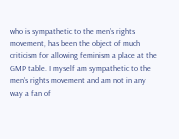who is sympathetic to the men’s rights movement, has been the object of much criticism for allowing feminism a place at the GMP table. I myself am sympathetic to the men’s rights movement and am not in any way a fan of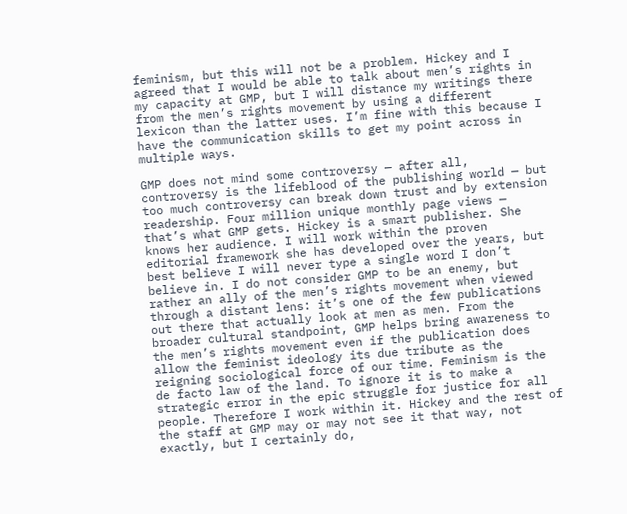feminism, but this will not be a problem. Hickey and I agreed that I would be able to talk about men’s rights in my capacity at GMP, but I will distance my writings there from the men’s rights movement by using a different lexicon than the latter uses. I’m fine with this because I have the communication skills to get my point across in multiple ways.

GMP does not mind some controversy — after all, controversy is the lifeblood of the publishing world — but too much controversy can break down trust and by extension readership. Four million unique monthly page views — that’s what GMP gets. Hickey is a smart publisher. She knows her audience. I will work within the proven editorial framework she has developed over the years, but best believe I will never type a single word I don’t believe in. I do not consider GMP to be an enemy, but rather an ally of the men’s rights movement when viewed through a distant lens: it’s one of the few publications out there that actually look at men as men. From the broader cultural standpoint, GMP helps bring awareness to the men’s rights movement even if the publication does allow the feminist ideology its due tribute as the reigning sociological force of our time. Feminism is the de facto law of the land. To ignore it is to make a strategic error in the epic struggle for justice for all people. Therefore I work within it. Hickey and the rest of the staff at GMP may or may not see it that way, not exactly, but I certainly do,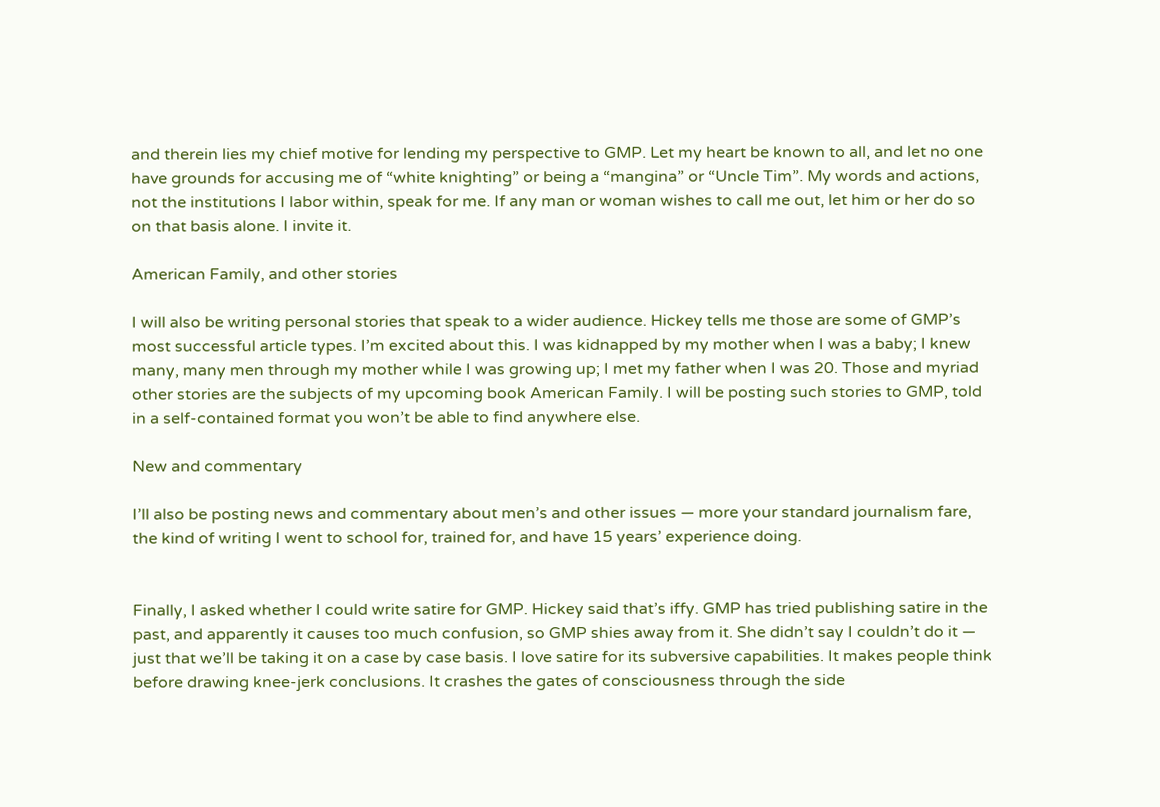and therein lies my chief motive for lending my perspective to GMP. Let my heart be known to all, and let no one have grounds for accusing me of “white knighting” or being a “mangina” or “Uncle Tim”. My words and actions, not the institutions I labor within, speak for me. If any man or woman wishes to call me out, let him or her do so on that basis alone. I invite it.

American Family, and other stories

I will also be writing personal stories that speak to a wider audience. Hickey tells me those are some of GMP’s most successful article types. I’m excited about this. I was kidnapped by my mother when I was a baby; I knew many, many men through my mother while I was growing up; I met my father when I was 20. Those and myriad other stories are the subjects of my upcoming book American Family. I will be posting such stories to GMP, told in a self-contained format you won’t be able to find anywhere else.

New and commentary

I’ll also be posting news and commentary about men’s and other issues — more your standard journalism fare, the kind of writing I went to school for, trained for, and have 15 years’ experience doing.


Finally, I asked whether I could write satire for GMP. Hickey said that’s iffy. GMP has tried publishing satire in the past, and apparently it causes too much confusion, so GMP shies away from it. She didn’t say I couldn’t do it — just that we’ll be taking it on a case by case basis. I love satire for its subversive capabilities. It makes people think before drawing knee-jerk conclusions. It crashes the gates of consciousness through the side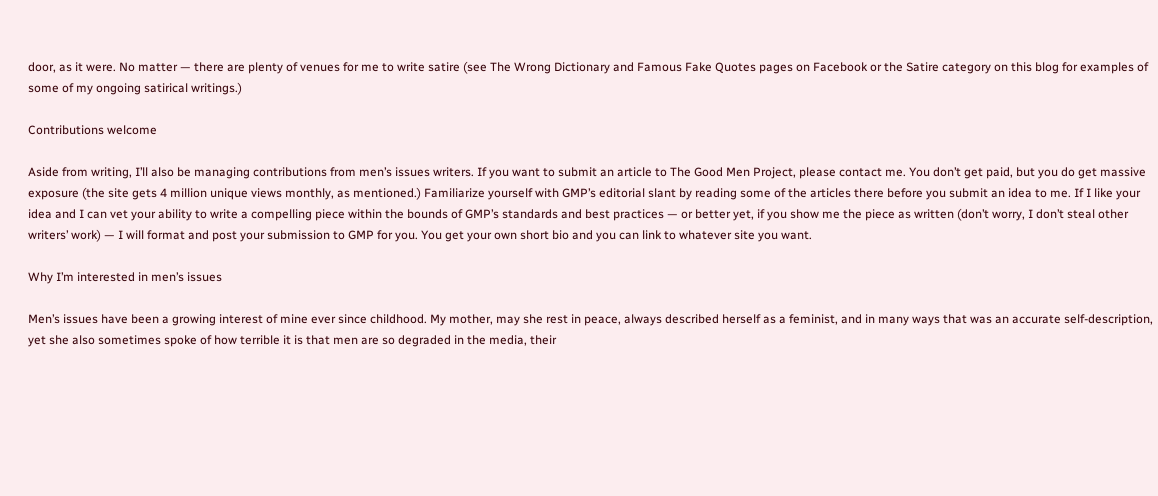door, as it were. No matter — there are plenty of venues for me to write satire (see The Wrong Dictionary and Famous Fake Quotes pages on Facebook or the Satire category on this blog for examples of some of my ongoing satirical writings.)

Contributions welcome

Aside from writing, I’ll also be managing contributions from men’s issues writers. If you want to submit an article to The Good Men Project, please contact me. You don’t get paid, but you do get massive exposure (the site gets 4 million unique views monthly, as mentioned.) Familiarize yourself with GMP’s editorial slant by reading some of the articles there before you submit an idea to me. If I like your idea and I can vet your ability to write a compelling piece within the bounds of GMP’s standards and best practices — or better yet, if you show me the piece as written (don’t worry, I don’t steal other writers’ work) — I will format and post your submission to GMP for you. You get your own short bio and you can link to whatever site you want.

Why I’m interested in men’s issues

Men’s issues have been a growing interest of mine ever since childhood. My mother, may she rest in peace, always described herself as a feminist, and in many ways that was an accurate self-description, yet she also sometimes spoke of how terrible it is that men are so degraded in the media, their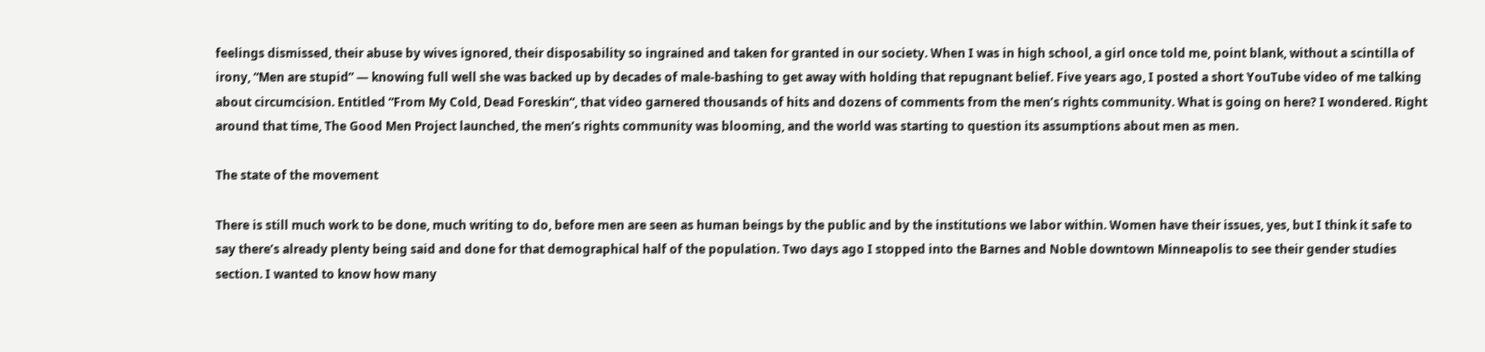feelings dismissed, their abuse by wives ignored, their disposability so ingrained and taken for granted in our society. When I was in high school, a girl once told me, point blank, without a scintilla of irony, “Men are stupid” — knowing full well she was backed up by decades of male-bashing to get away with holding that repugnant belief. Five years ago, I posted a short YouTube video of me talking about circumcision. Entitled “From My Cold, Dead Foreskin“, that video garnered thousands of hits and dozens of comments from the men’s rights community. What is going on here? I wondered. Right around that time, The Good Men Project launched, the men’s rights community was blooming, and the world was starting to question its assumptions about men as men.

The state of the movement

There is still much work to be done, much writing to do, before men are seen as human beings by the public and by the institutions we labor within. Women have their issues, yes, but I think it safe to say there’s already plenty being said and done for that demographical half of the population. Two days ago I stopped into the Barnes and Noble downtown Minneapolis to see their gender studies section. I wanted to know how many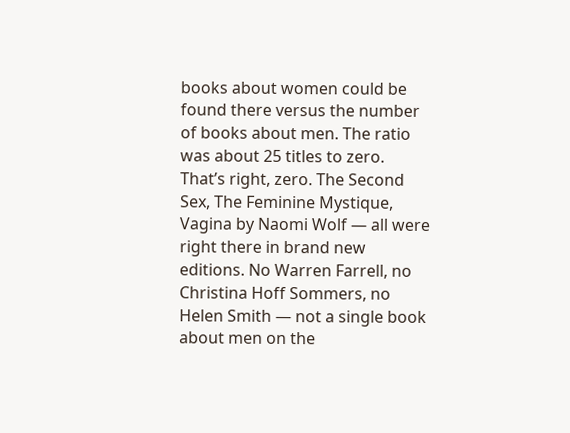books about women could be found there versus the number of books about men. The ratio was about 25 titles to zero. That’s right, zero. The Second Sex, The Feminine Mystique, Vagina by Naomi Wolf — all were right there in brand new editions. No Warren Farrell, no Christina Hoff Sommers, no Helen Smith — not a single book about men on the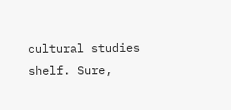cultural studies shelf. Sure,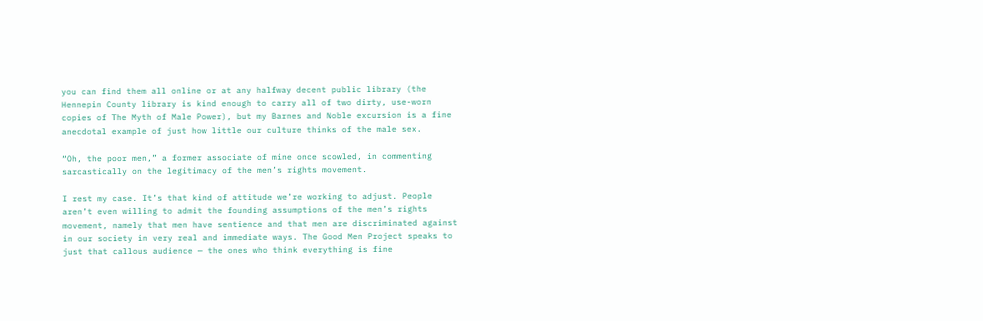you can find them all online or at any halfway decent public library (the Hennepin County library is kind enough to carry all of two dirty, use-worn copies of The Myth of Male Power), but my Barnes and Noble excursion is a fine anecdotal example of just how little our culture thinks of the male sex.

“Oh, the poor men,” a former associate of mine once scowled, in commenting sarcastically on the legitimacy of the men’s rights movement.

I rest my case. It’s that kind of attitude we’re working to adjust. People aren’t even willing to admit the founding assumptions of the men’s rights movement, namely that men have sentience and that men are discriminated against in our society in very real and immediate ways. The Good Men Project speaks to just that callous audience — the ones who think everything is fine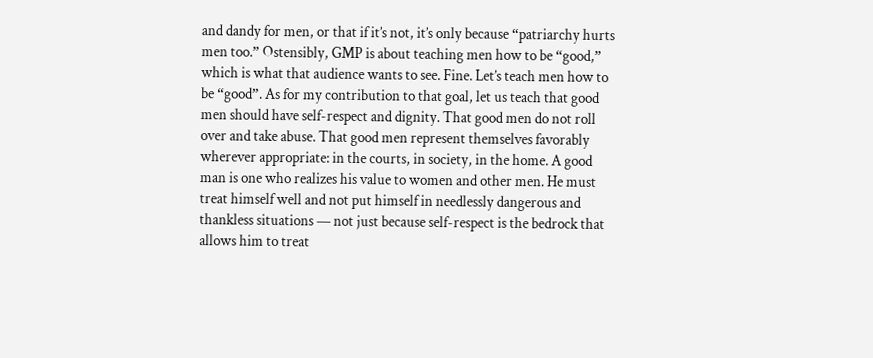and dandy for men, or that if it’s not, it’s only because “patriarchy hurts men too.” Ostensibly, GMP is about teaching men how to be “good,” which is what that audience wants to see. Fine. Let’s teach men how to be “good”. As for my contribution to that goal, let us teach that good men should have self-respect and dignity. That good men do not roll over and take abuse. That good men represent themselves favorably wherever appropriate: in the courts, in society, in the home. A good man is one who realizes his value to women and other men. He must treat himself well and not put himself in needlessly dangerous and thankless situations — not just because self-respect is the bedrock that allows him to treat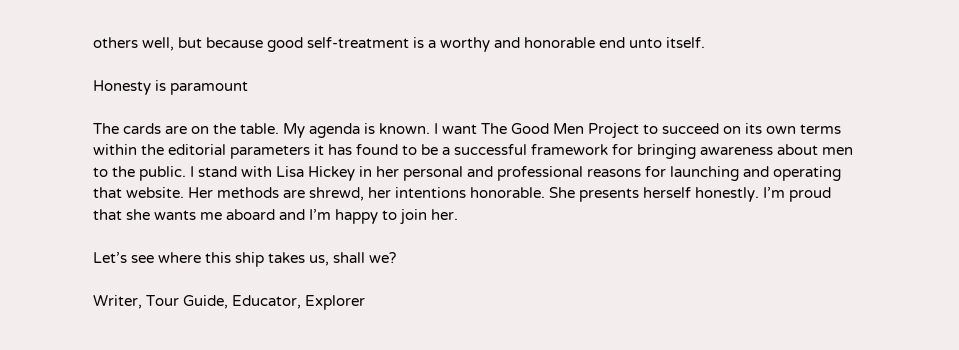others well, but because good self-treatment is a worthy and honorable end unto itself.

Honesty is paramount

The cards are on the table. My agenda is known. I want The Good Men Project to succeed on its own terms within the editorial parameters it has found to be a successful framework for bringing awareness about men to the public. I stand with Lisa Hickey in her personal and professional reasons for launching and operating that website. Her methods are shrewd, her intentions honorable. She presents herself honestly. I’m proud that she wants me aboard and I’m happy to join her.

Let’s see where this ship takes us, shall we?

Writer, Tour Guide, Educator, Explorer